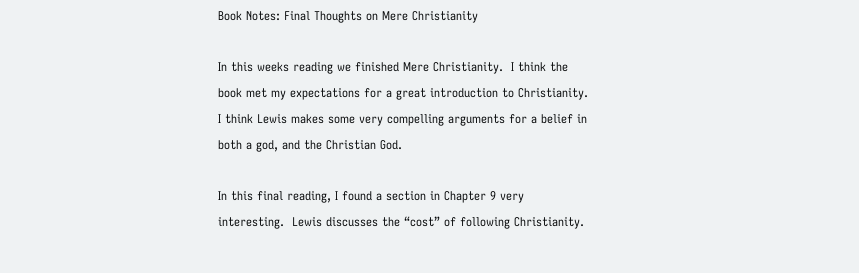Book Notes: Final Thoughts on Mere Christianity

In this weeks reading we finished Mere Christianity.  I think the book met my expectations for a great introduction to Christianity.  I think Lewis makes some very compelling arguments for a belief in both a god, and the Christian God.

In this final reading, I found a section in Chapter 9 very interesting.  Lewis discusses the “cost” of following Christianity.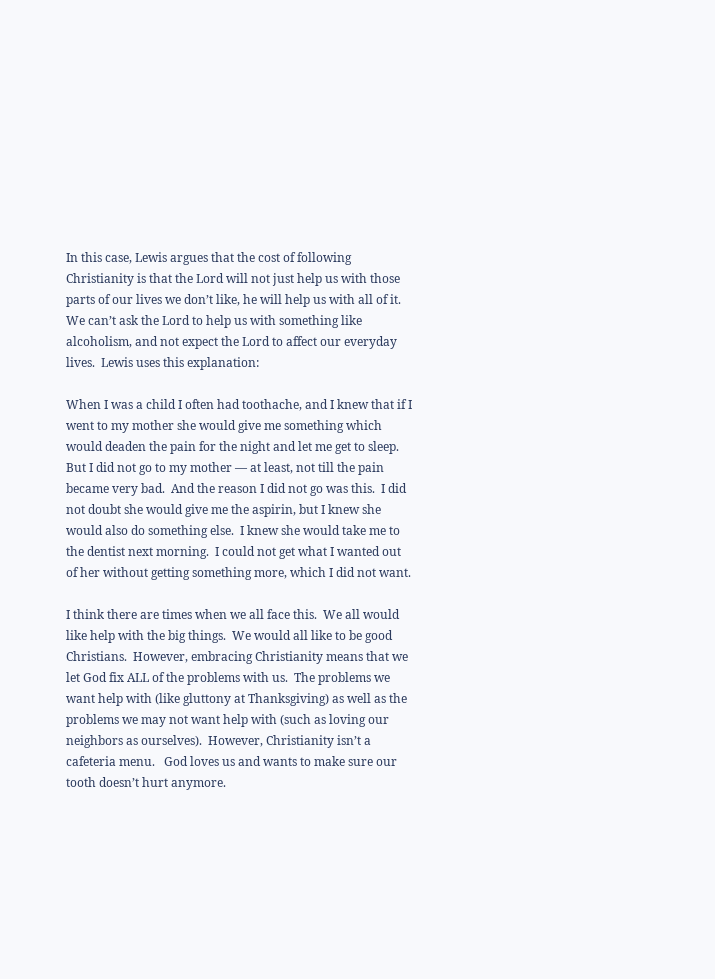In this case, Lewis argues that the cost of following Christianity is that the Lord will not just help us with those parts of our lives we don’t like, he will help us with all of it.  We can’t ask the Lord to help us with something like alcoholism, and not expect the Lord to affect our everyday lives.  Lewis uses this explanation:

When I was a child I often had toothache, and I knew that if I went to my mother she would give me something which would deaden the pain for the night and let me get to sleep.  But I did not go to my mother — at least, not till the pain became very bad.  And the reason I did not go was this.  I did not doubt she would give me the aspirin, but I knew she would also do something else.  I knew she would take me to the dentist next morning.  I could not get what I wanted out of her without getting something more, which I did not want.

I think there are times when we all face this.  We all would like help with the big things.  We would all like to be good Christians.  However, embracing Christianity means that we let God fix ALL of the problems with us.  The problems we want help with (like gluttony at Thanksgiving) as well as the problems we may not want help with (such as loving our neighbors as ourselves).  However, Christianity isn’t a cafeteria menu.   God loves us and wants to make sure our tooth doesn’t hurt anymore.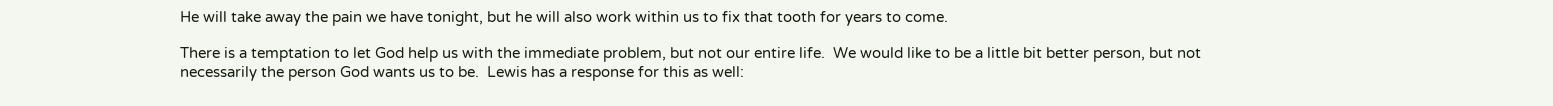He will take away the pain we have tonight, but he will also work within us to fix that tooth for years to come.

There is a temptation to let God help us with the immediate problem, but not our entire life.  We would like to be a little bit better person, but not necessarily the person God wants us to be.  Lewis has a response for this as well: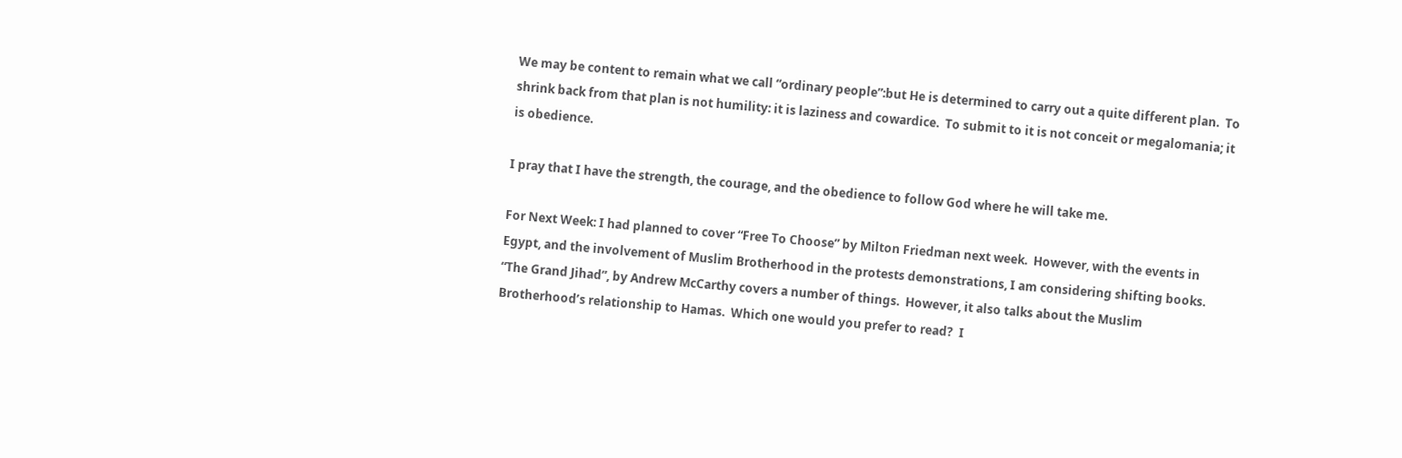We may be content to remain what we call “ordinary people”:but He is determined to carry out a quite different plan.  To shrink back from that plan is not humility: it is laziness and cowardice.  To submit to it is not conceit or megalomania; it is obedience.

I pray that I have the strength, the courage, and the obedience to follow God where he will take me.

For Next Week: I had planned to cover “Free To Choose” by Milton Friedman next week.  However, with the events in Egypt, and the involvement of Muslim Brotherhood in the protests demonstrations, I am considering shifting books.  “The Grand Jihad”, by Andrew McCarthy covers a number of things.  However, it also talks about the Muslim Brotherhood’s relationship to Hamas.  Which one would you prefer to read?  I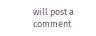will post a comment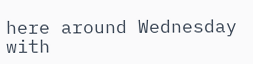here around Wednesday with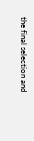the final selection and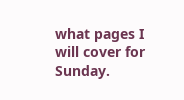what pages I will cover for Sunday.